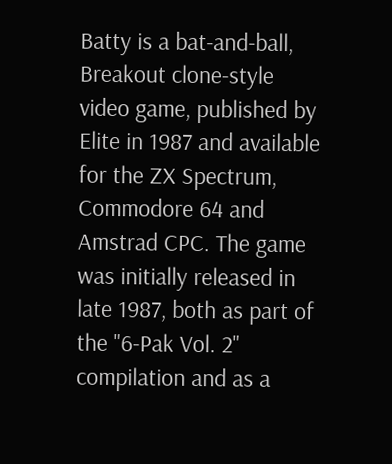Batty is a bat-and-ball, Breakout clone-style video game, published by Elite in 1987 and available for the ZX Spectrum, Commodore 64 and Amstrad CPC. The game was initially released in late 1987, both as part of the "6-Pak Vol. 2" compilation and as a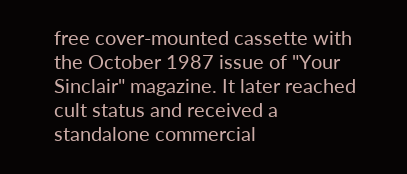free cover-mounted cassette with the October 1987 issue of "Your Sinclair" magazine. It later reached cult status and received a standalone commercial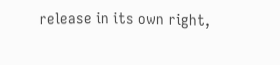release in its own right,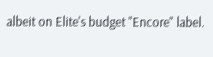albeit on Elite's budget "Encore" label.